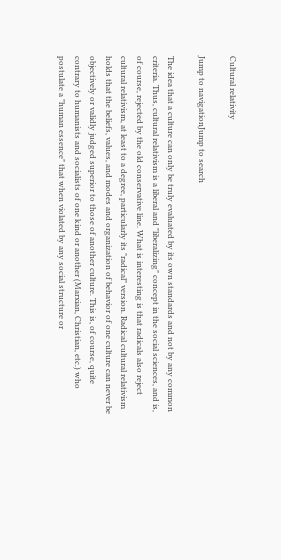Cultural relativity

Jump to navigationJump to search

The idea that a culture can only be truly evaluated by its own standards and not by any common criteria. Thus, cultural relativism is a liberal and "liberalizing" concept in the social sciences, and is, of course, rejected by the old conservative line. What is interesting is that radicals also reject cultural relativism, at least to a degree, particularly its "radical" version. Radical cultural relativism holds that the beliefs, values, and modes and organization of behavior of one culture can never be objectively or validly judged superior to those of another culture. This is, of course, quite contrary to humanists and socialists of one kind or another (Marxian, Christian, etc.) who postulate a "human essence" that when violated by any social structure or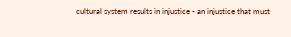cultural system results in injustice - an injustice that must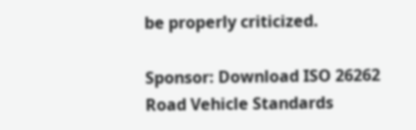be properly criticized.

Sponsor: Download ISO 26262 Road Vehicle Standards